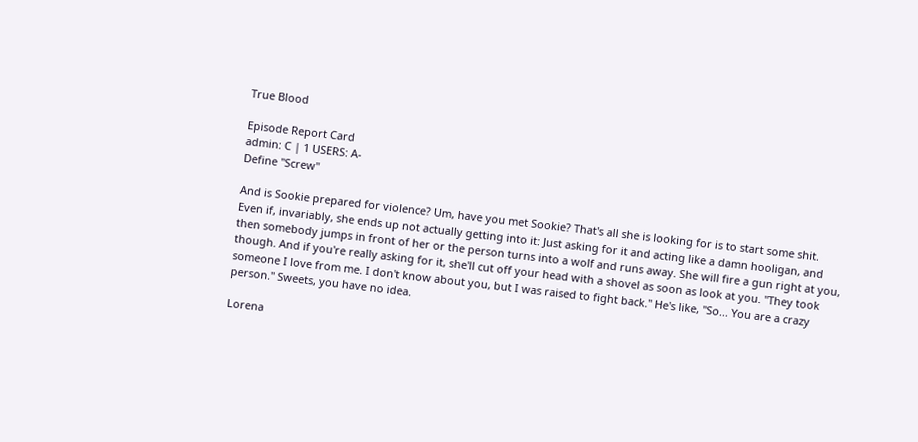True Blood

Episode Report Card
admin: C | 1 USERS: A-
Define "Screw"

And is Sookie prepared for violence? Um, have you met Sookie? That's all she is looking for is to start some shit. Even if, invariably, she ends up not actually getting into it: Just asking for it and acting like a damn hooligan, and then somebody jumps in front of her or the person turns into a wolf and runs away. She will fire a gun right at you, though. And if you're really asking for it, she'll cut off your head with a shovel as soon as look at you. "They took someone I love from me. I don't know about you, but I was raised to fight back." He's like, "So... You are a crazy person." Sweets, you have no idea.

Lorena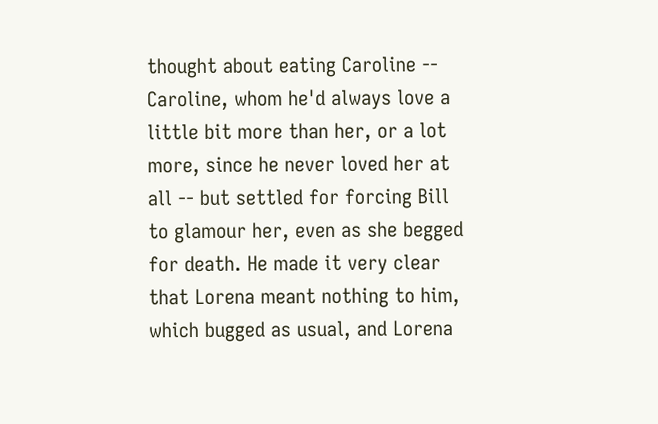thought about eating Caroline -- Caroline, whom he'd always love a little bit more than her, or a lot more, since he never loved her at all -- but settled for forcing Bill to glamour her, even as she begged for death. He made it very clear that Lorena meant nothing to him, which bugged as usual, and Lorena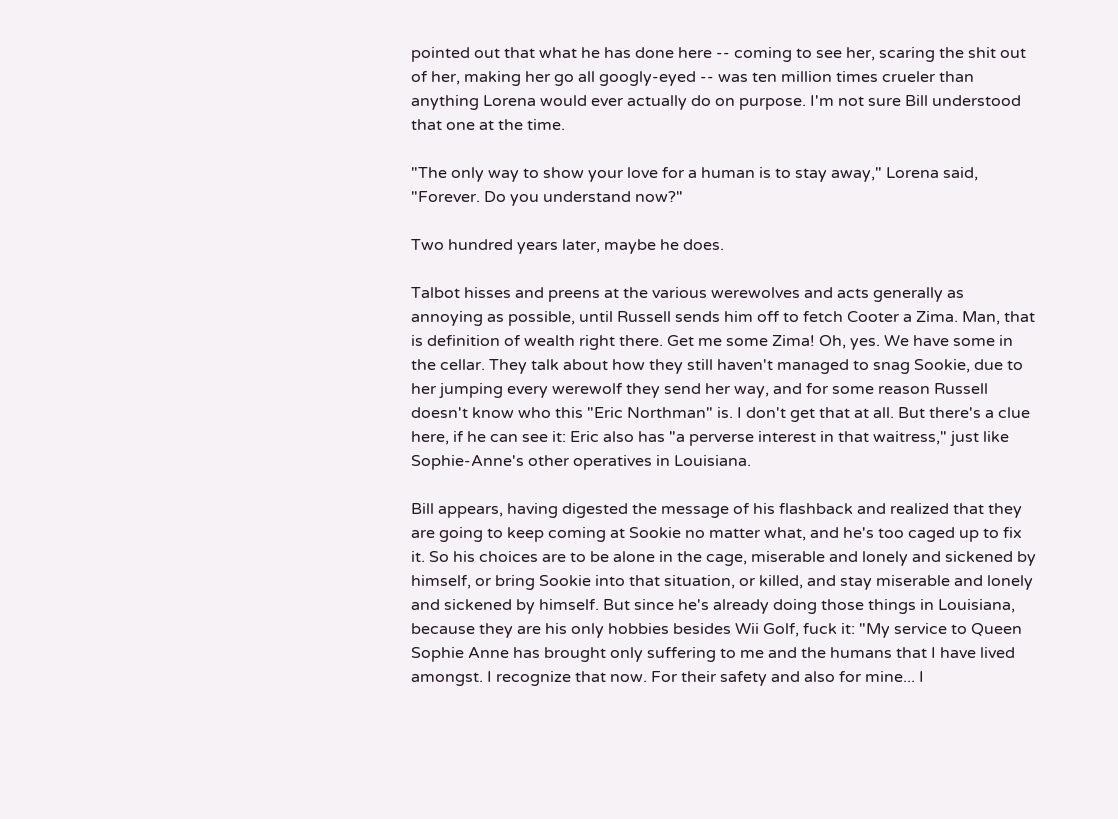pointed out that what he has done here -- coming to see her, scaring the shit out of her, making her go all googly-eyed -- was ten million times crueler than anything Lorena would ever actually do on purpose. I'm not sure Bill understood that one at the time.

"The only way to show your love for a human is to stay away," Lorena said, "Forever. Do you understand now?"

Two hundred years later, maybe he does.

Talbot hisses and preens at the various werewolves and acts generally as annoying as possible, until Russell sends him off to fetch Cooter a Zima. Man, that is definition of wealth right there. Get me some Zima! Oh, yes. We have some in the cellar. They talk about how they still haven't managed to snag Sookie, due to her jumping every werewolf they send her way, and for some reason Russell doesn't know who this "Eric Northman" is. I don't get that at all. But there's a clue here, if he can see it: Eric also has "a perverse interest in that waitress," just like Sophie-Anne's other operatives in Louisiana.

Bill appears, having digested the message of his flashback and realized that they are going to keep coming at Sookie no matter what, and he's too caged up to fix it. So his choices are to be alone in the cage, miserable and lonely and sickened by himself, or bring Sookie into that situation, or killed, and stay miserable and lonely and sickened by himself. But since he's already doing those things in Louisiana, because they are his only hobbies besides Wii Golf, fuck it: "My service to Queen Sophie Anne has brought only suffering to me and the humans that I have lived amongst. I recognize that now. For their safety and also for mine... I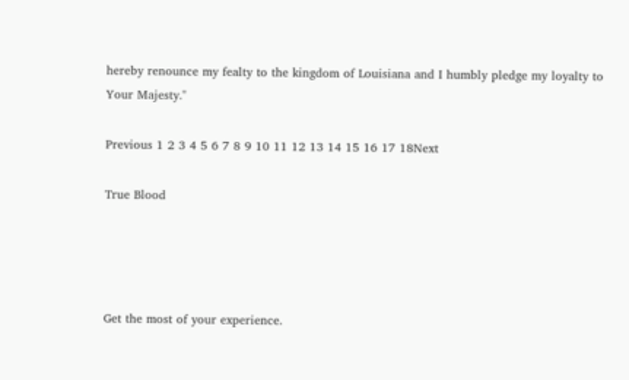hereby renounce my fealty to the kingdom of Louisiana and I humbly pledge my loyalty to Your Majesty."

Previous 1 2 3 4 5 6 7 8 9 10 11 12 13 14 15 16 17 18Next

True Blood




Get the most of your experience.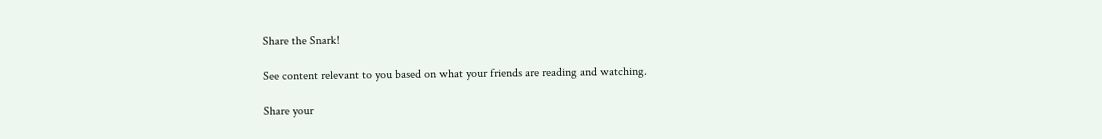Share the Snark!

See content relevant to you based on what your friends are reading and watching.

Share your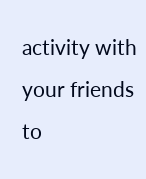activity with your friends to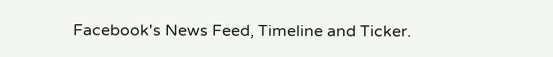Facebook's News Feed, Timeline and Ticker.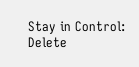Stay in Control: Delete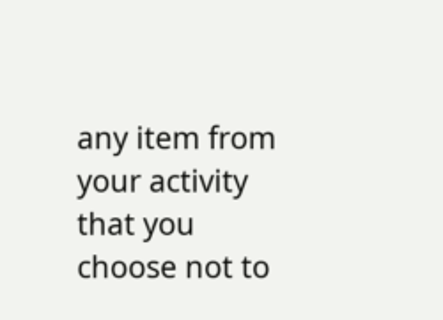any item from your activity that you choose not to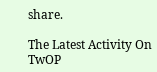share.

The Latest Activity On TwOP